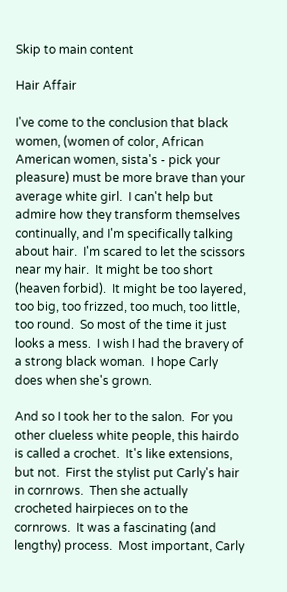Skip to main content

Hair Affair

I've come to the conclusion that black women, (women of color, African American women, sista's - pick your pleasure) must be more brave than your average white girl.  I can't help but admire how they transform themselves continually, and I'm specifically talking about hair.  I'm scared to let the scissors near my hair.  It might be too short (heaven forbid).  It might be too layered, too big, too frizzed, too much, too little, too round.  So most of the time it just looks a mess.  I wish I had the bravery of a strong black woman.  I hope Carly does when she's grown.

And so I took her to the salon.  For you other clueless white people, this hairdo is called a crochet.  It's like extensions, but not.  First the stylist put Carly's hair in cornrows.  Then she actually crocheted hairpieces on to the cornrows.  It was a fascinating (and lengthy) process.  Most important, Carly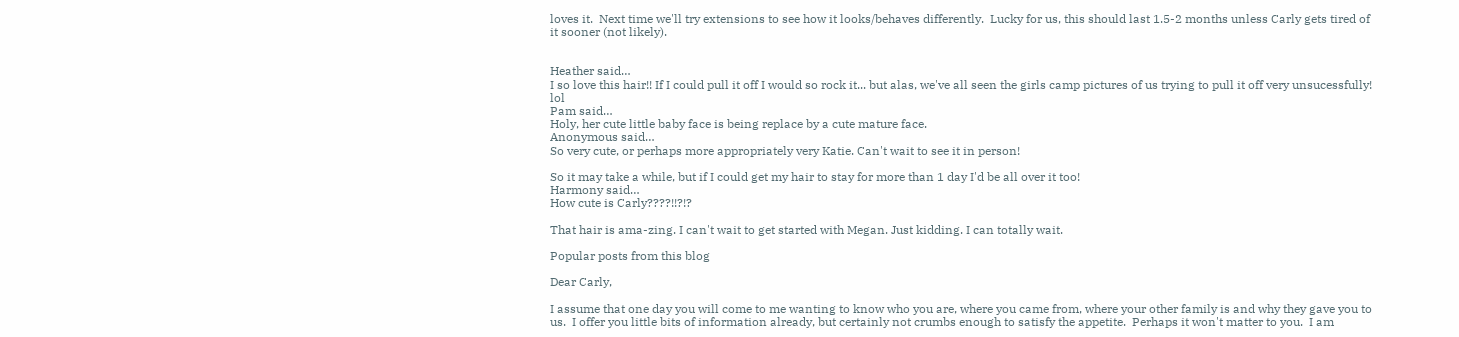loves it.  Next time we'll try extensions to see how it looks/behaves differently.  Lucky for us, this should last 1.5-2 months unless Carly gets tired of it sooner (not likely).


Heather said…
I so love this hair!! If I could pull it off I would so rock it... but alas, we've all seen the girls camp pictures of us trying to pull it off very unsucessfully! lol
Pam said…
Holy, her cute little baby face is being replace by a cute mature face.
Anonymous said…
So very cute, or perhaps more appropriately very Katie. Can't wait to see it in person!

So it may take a while, but if I could get my hair to stay for more than 1 day I'd be all over it too!
Harmony said…
How cute is Carly????!!?!?

That hair is ama-zing. I can't wait to get started with Megan. Just kidding. I can totally wait.

Popular posts from this blog

Dear Carly,

I assume that one day you will come to me wanting to know who you are, where you came from, where your other family is and why they gave you to us.  I offer you little bits of information already, but certainly not crumbs enough to satisfy the appetite.  Perhaps it won't matter to you.  I am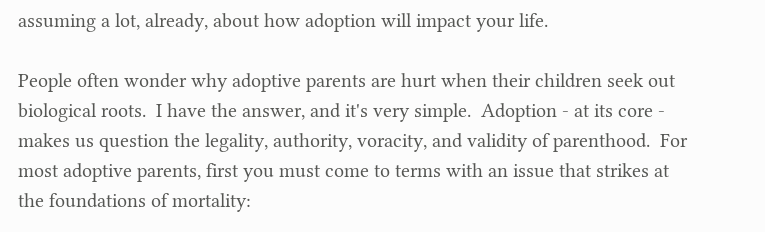assuming a lot, already, about how adoption will impact your life.

People often wonder why adoptive parents are hurt when their children seek out biological roots.  I have the answer, and it's very simple.  Adoption - at its core - makes us question the legality, authority, voracity, and validity of parenthood.  For most adoptive parents, first you must come to terms with an issue that strikes at the foundations of mortality: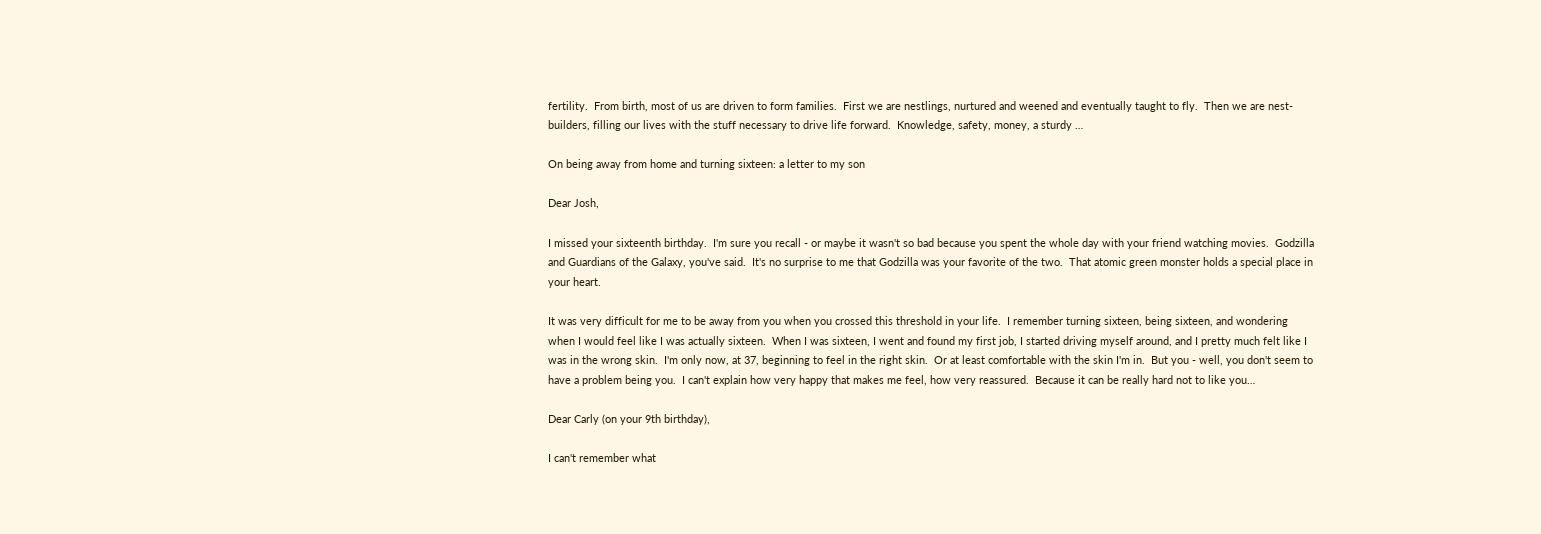fertility.  From birth, most of us are driven to form families.  First we are nestlings, nurtured and weened and eventually taught to fly.  Then we are nest-builders, filling our lives with the stuff necessary to drive life forward.  Knowledge, safety, money, a sturdy …

On being away from home and turning sixteen: a letter to my son

Dear Josh,

I missed your sixteenth birthday.  I'm sure you recall - or maybe it wasn't so bad because you spent the whole day with your friend watching movies.  Godzilla and Guardians of the Galaxy, you've said.  It's no surprise to me that Godzilla was your favorite of the two.  That atomic green monster holds a special place in your heart.

It was very difficult for me to be away from you when you crossed this threshold in your life.  I remember turning sixteen, being sixteen, and wondering when I would feel like I was actually sixteen.  When I was sixteen, I went and found my first job, I started driving myself around, and I pretty much felt like I was in the wrong skin.  I'm only now, at 37, beginning to feel in the right skin.  Or at least comfortable with the skin I'm in.  But you - well, you don't seem to have a problem being you.  I can't explain how very happy that makes me feel, how very reassured.  Because it can be really hard not to like you…

Dear Carly (on your 9th birthday),

I can't remember what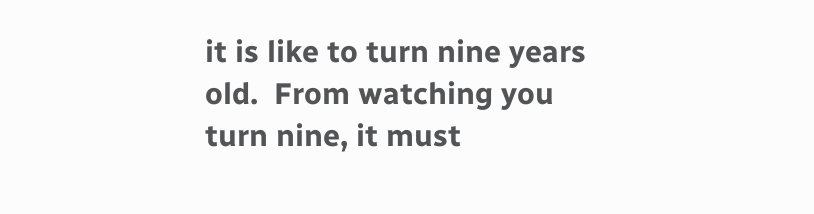it is like to turn nine years old.  From watching you turn nine, it must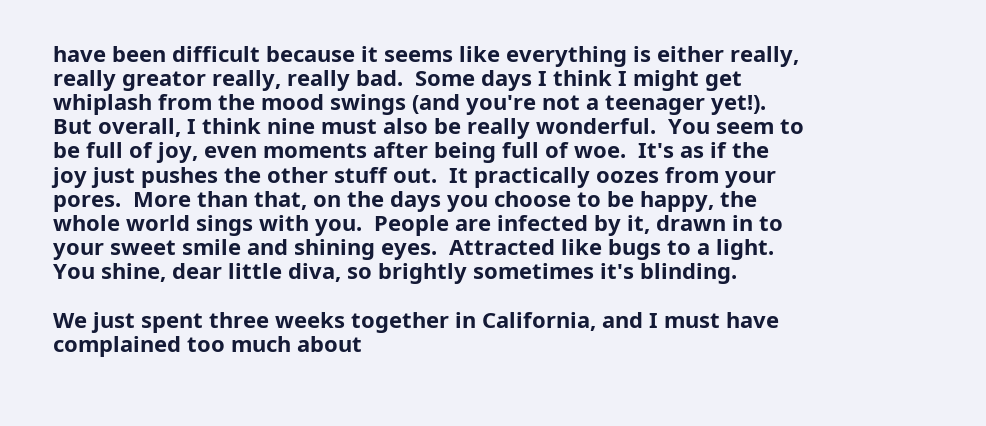have been difficult because it seems like everything is either really, really greator really, really bad.  Some days I think I might get whiplash from the mood swings (and you're not a teenager yet!).   But overall, I think nine must also be really wonderful.  You seem to be full of joy, even moments after being full of woe.  It's as if the joy just pushes the other stuff out.  It practically oozes from your pores.  More than that, on the days you choose to be happy, the whole world sings with you.  People are infected by it, drawn in to your sweet smile and shining eyes.  Attracted like bugs to a light.  You shine, dear little diva, so brightly sometimes it's blinding.

We just spent three weeks together in California, and I must have complained too much about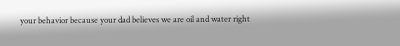your behavior because your dad believes we are oil and water right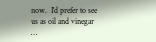now.  I'd prefer to see us as oil and vinegar …